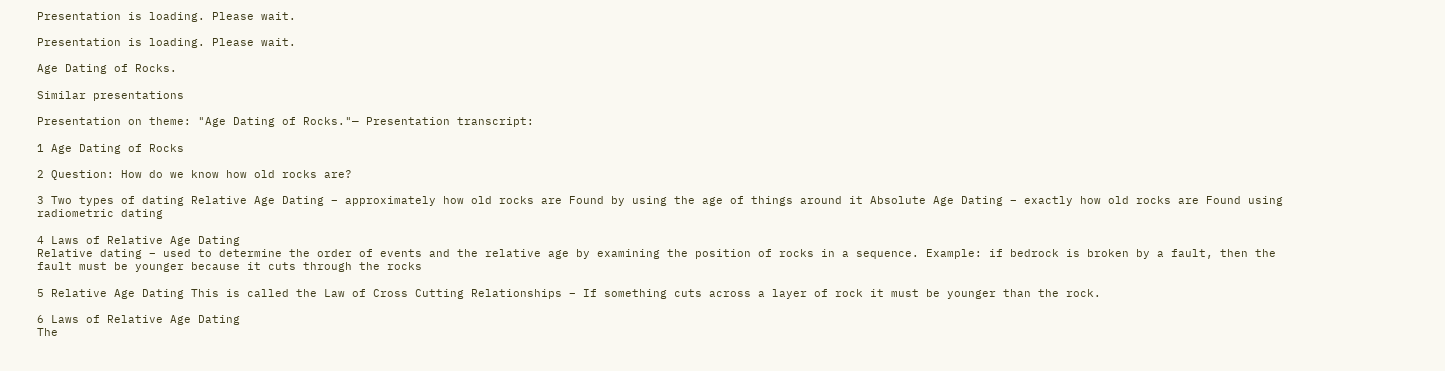Presentation is loading. Please wait.

Presentation is loading. Please wait.

Age Dating of Rocks.

Similar presentations

Presentation on theme: "Age Dating of Rocks."— Presentation transcript:

1 Age Dating of Rocks

2 Question: How do we know how old rocks are?

3 Two types of dating Relative Age Dating – approximately how old rocks are Found by using the age of things around it Absolute Age Dating – exactly how old rocks are Found using radiometric dating

4 Laws of Relative Age Dating
Relative dating – used to determine the order of events and the relative age by examining the position of rocks in a sequence. Example: if bedrock is broken by a fault, then the fault must be younger because it cuts through the rocks

5 Relative Age Dating This is called the Law of Cross Cutting Relationships – If something cuts across a layer of rock it must be younger than the rock.

6 Laws of Relative Age Dating
The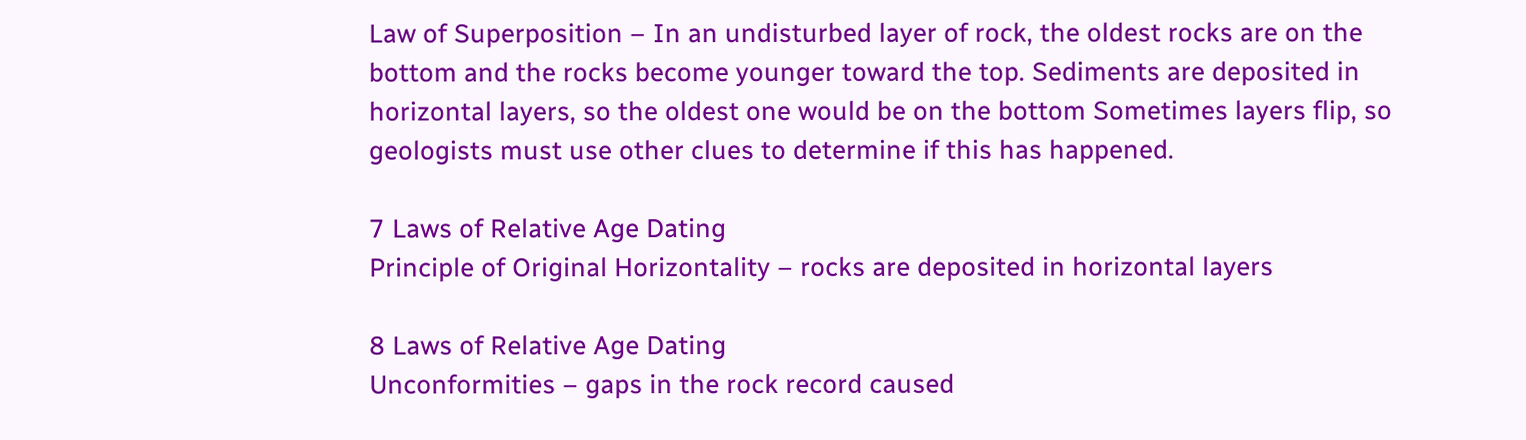Law of Superposition – In an undisturbed layer of rock, the oldest rocks are on the bottom and the rocks become younger toward the top. Sediments are deposited in horizontal layers, so the oldest one would be on the bottom Sometimes layers flip, so geologists must use other clues to determine if this has happened.

7 Laws of Relative Age Dating
Principle of Original Horizontality – rocks are deposited in horizontal layers

8 Laws of Relative Age Dating
Unconformities – gaps in the rock record caused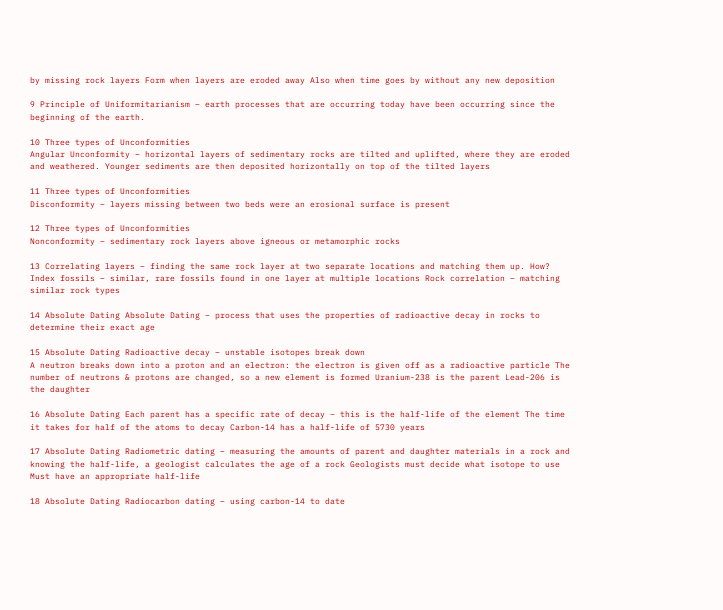by missing rock layers Form when layers are eroded away Also when time goes by without any new deposition

9 Principle of Uniformitarianism – earth processes that are occurring today have been occurring since the beginning of the earth.

10 Three types of Unconformities
Angular Unconformity – horizontal layers of sedimentary rocks are tilted and uplifted, where they are eroded and weathered. Younger sediments are then deposited horizontally on top of the tilted layers

11 Three types of Unconformities
Disconformity – layers missing between two beds were an erosional surface is present

12 Three types of Unconformities
Nonconformity – sedimentary rock layers above igneous or metamorphic rocks

13 Correlating layers – finding the same rock layer at two separate locations and matching them up. How? Index fossils – similar, rare fossils found in one layer at multiple locations Rock correlation – matching similar rock types

14 Absolute Dating Absolute Dating – process that uses the properties of radioactive decay in rocks to determine their exact age

15 Absolute Dating Radioactive decay – unstable isotopes break down
A neutron breaks down into a proton and an electron: the electron is given off as a radioactive particle The number of neutrons & protons are changed, so a new element is formed Uranium-238 is the parent Lead-206 is the daughter

16 Absolute Dating Each parent has a specific rate of decay – this is the half-life of the element The time it takes for half of the atoms to decay Carbon-14 has a half-life of 5730 years

17 Absolute Dating Radiometric dating – measuring the amounts of parent and daughter materials in a rock and knowing the half-life, a geologist calculates the age of a rock Geologists must decide what isotope to use Must have an appropriate half-life

18 Absolute Dating Radiocarbon dating – using carbon-14 to date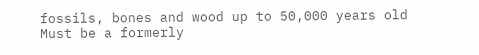fossils, bones and wood up to 50,000 years old Must be a formerly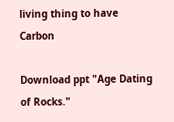living thing to have Carbon

Download ppt "Age Dating of Rocks."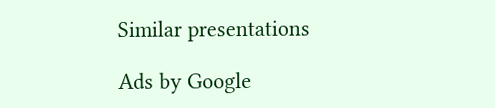Similar presentations

Ads by Google